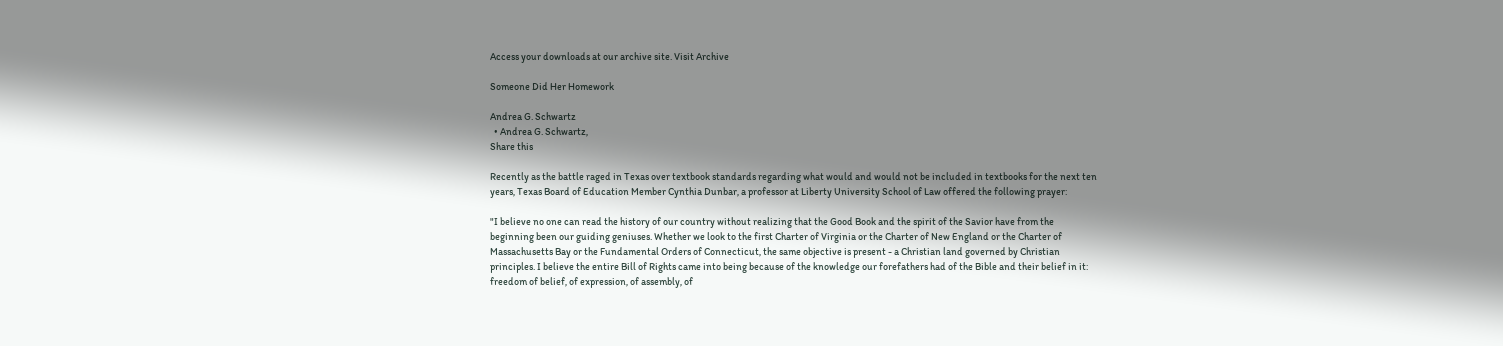Access your downloads at our archive site. Visit Archive

Someone Did Her Homework

Andrea G. Schwartz
  • Andrea G. Schwartz,
Share this

Recently as the battle raged in Texas over textbook standards regarding what would and would not be included in textbooks for the next ten years, Texas Board of Education Member Cynthia Dunbar, a professor at Liberty University School of Law offered the following prayer:

"I believe no one can read the history of our country without realizing that the Good Book and the spirit of the Savior have from the beginning been our guiding geniuses. Whether we look to the first Charter of Virginia or the Charter of New England or the Charter of Massachusetts Bay or the Fundamental Orders of Connecticut, the same objective is present - a Christian land governed by Christian principles. I believe the entire Bill of Rights came into being because of the knowledge our forefathers had of the Bible and their belief in it: freedom of belief, of expression, of assembly, of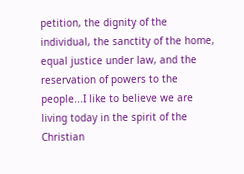petition, the dignity of the individual, the sanctity of the home, equal justice under law, and the reservation of powers to the people...I like to believe we are living today in the spirit of the Christian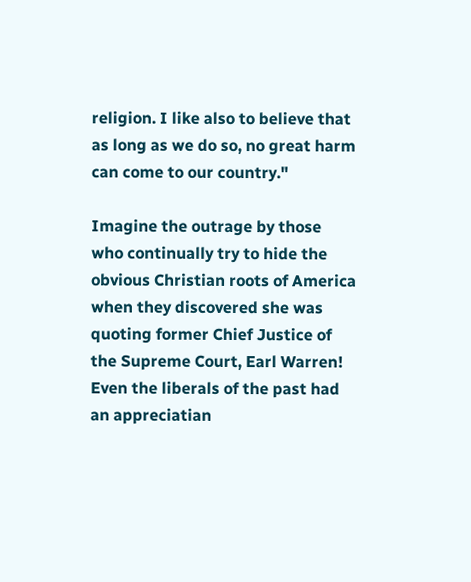religion. I like also to believe that as long as we do so, no great harm can come to our country."

Imagine the outrage by those who continually try to hide the obvious Christian roots of America when they discovered she was quoting former Chief Justice of the Supreme Court, Earl Warren!  Even the liberals of the past had an appreciatian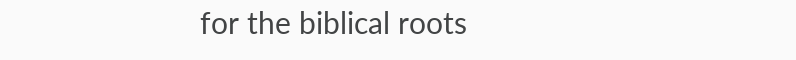for the biblical roots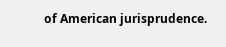of American jurisprudence.